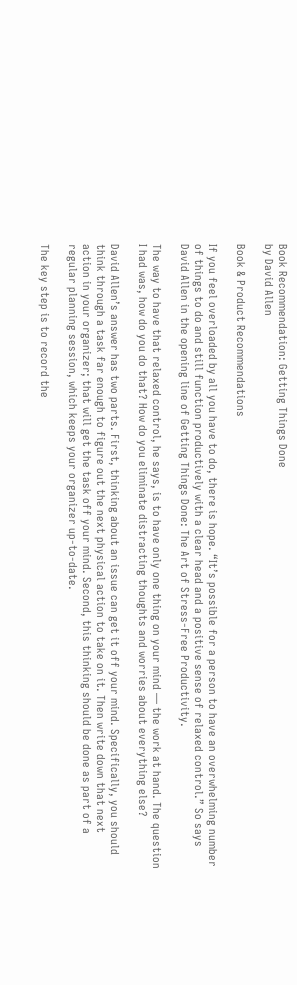Book Recommendation: Getting Things Done
by David Allen

Book & Product Recommendations

If you feel overloaded by all you have to do, there is hope. “It’s possible for a person to have an overwhelming number of things to do and still function productively with a clear head and a positive sense of relaxed control.” So says David Allen in the opening line of Getting Things Done: The Art of Stress-Free Productivity.

The way to have that relaxed control, he says, is to have only one thing on your mind — the work at hand. The question I had was, how do you do that? How do you eliminate distracting thoughts and worries about everything else?

David Allen’s answer has two parts. First, thinking about an issue can get it off your mind. Specifically, you should think through a task far enough to figure out the next physical action to take on it. Then write down that next action in your organizer; that will get the task off your mind. Second, this thinking should be done as part of a regular planning session, which keeps your organizer up-to-date.

The key step is to record the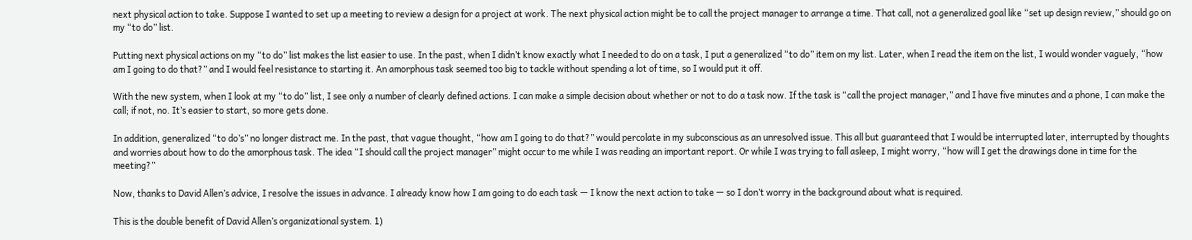next physical action to take. Suppose I wanted to set up a meeting to review a design for a project at work. The next physical action might be to call the project manager to arrange a time. That call, not a generalized goal like “set up design review,” should go on my “to do” list.

Putting next physical actions on my “to do” list makes the list easier to use. In the past, when I didn’t know exactly what I needed to do on a task, I put a generalized “to do” item on my list. Later, when I read the item on the list, I would wonder vaguely, “how am I going to do that?” and I would feel resistance to starting it. An amorphous task seemed too big to tackle without spending a lot of time, so I would put it off.

With the new system, when I look at my “to do” list, I see only a number of clearly defined actions. I can make a simple decision about whether or not to do a task now. If the task is “call the project manager,” and I have five minutes and a phone, I can make the call; if not, no. It’s easier to start, so more gets done.

In addition, generalized “to do’s” no longer distract me. In the past, that vague thought, “how am I going to do that?” would percolate in my subconscious as an unresolved issue. This all but guaranteed that I would be interrupted later, interrupted by thoughts and worries about how to do the amorphous task. The idea “I should call the project manager” might occur to me while I was reading an important report. Or while I was trying to fall asleep, I might worry, “how will I get the drawings done in time for the meeting?”

Now, thanks to David Allen’s advice, I resolve the issues in advance. I already know how I am going to do each task — I know the next action to take — so I don’t worry in the background about what is required.

This is the double benefit of David Allen’s organizational system. 1)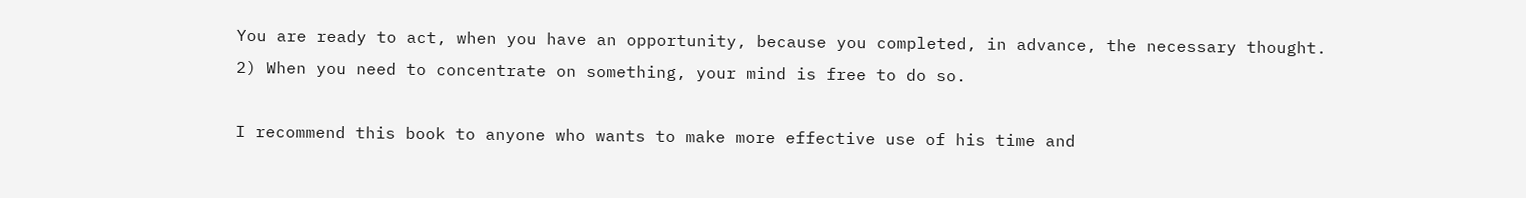You are ready to act, when you have an opportunity, because you completed, in advance, the necessary thought. 2) When you need to concentrate on something, your mind is free to do so.

I recommend this book to anyone who wants to make more effective use of his time and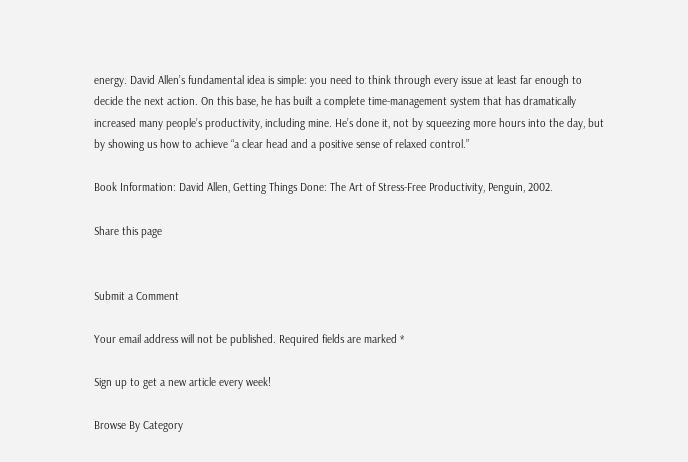energy. David Allen’s fundamental idea is simple: you need to think through every issue at least far enough to decide the next action. On this base, he has built a complete time-management system that has dramatically increased many people’s productivity, including mine. He’s done it, not by squeezing more hours into the day, but by showing us how to achieve “a clear head and a positive sense of relaxed control.”

Book Information: David Allen, Getting Things Done: The Art of Stress-Free Productivity, Penguin, 2002.

Share this page


Submit a Comment

Your email address will not be published. Required fields are marked *

Sign up to get a new article every week!

Browse By Category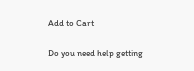Add to Cart

Do you need help getting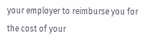your employer to reimburse you for the cost of your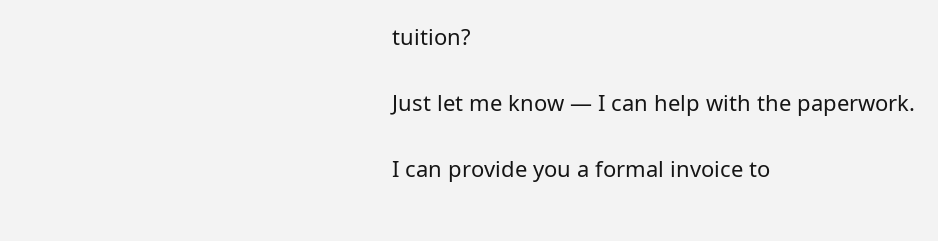tuition?

Just let me know — I can help with the paperwork.

I can provide you a formal invoice to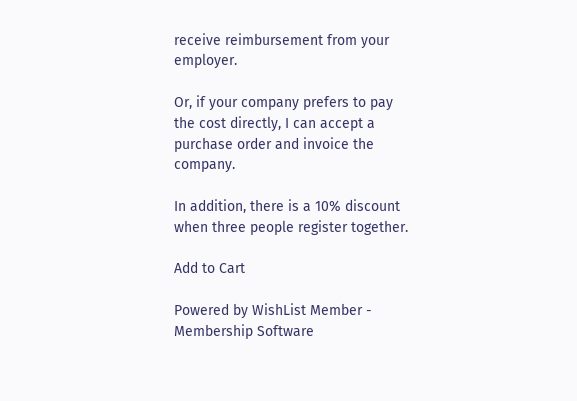receive reimbursement from your employer.

Or, if your company prefers to pay the cost directly, I can accept a purchase order and invoice the company.

In addition, there is a 10% discount when three people register together.

Add to Cart

Powered by WishList Member - Membership Software